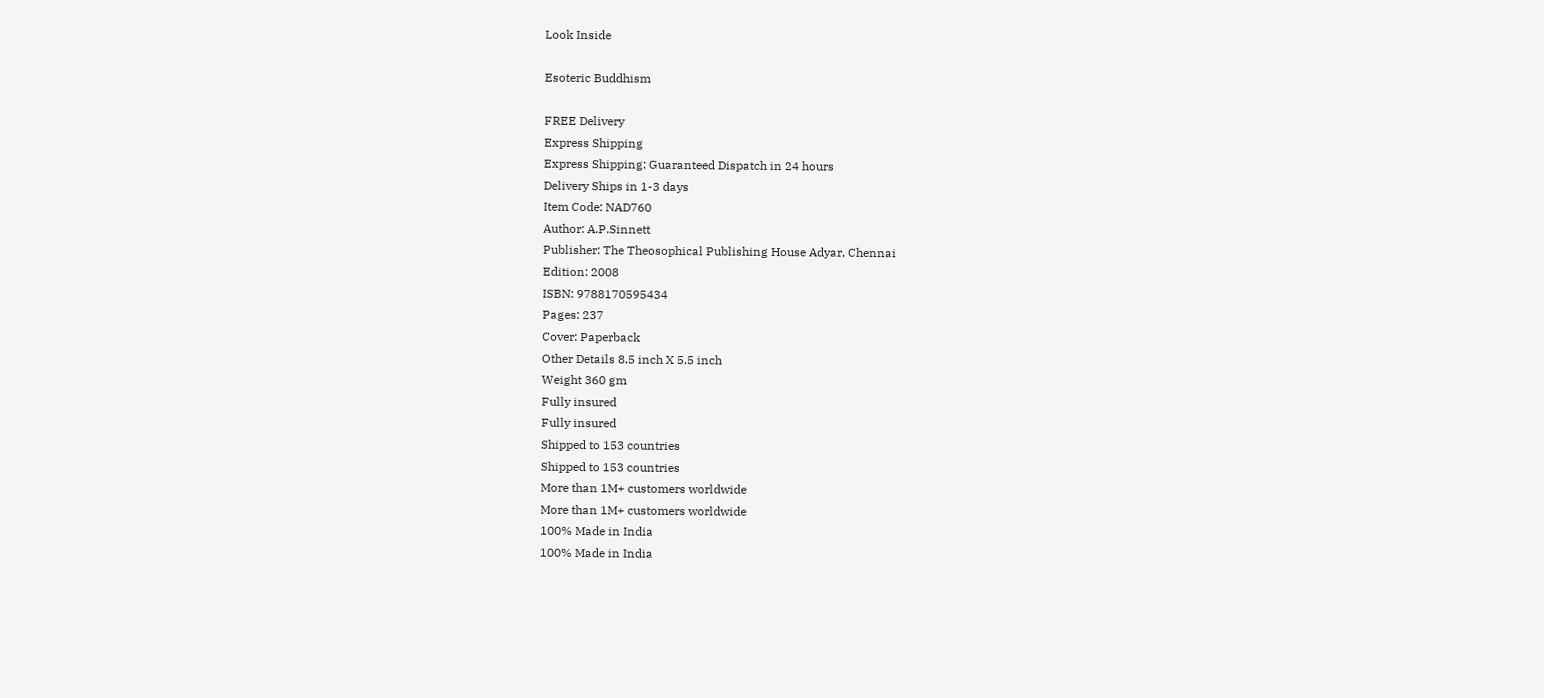Look Inside

Esoteric Buddhism

FREE Delivery
Express Shipping
Express Shipping: Guaranteed Dispatch in 24 hours
Delivery Ships in 1-3 days
Item Code: NAD760
Author: A.P.Sinnett
Publisher: The Theosophical Publishing House Adyar, Chennai
Edition: 2008
ISBN: 9788170595434
Pages: 237
Cover: Paperback
Other Details 8.5 inch X 5.5 inch
Weight 360 gm
Fully insured
Fully insured
Shipped to 153 countries
Shipped to 153 countries
More than 1M+ customers worldwide
More than 1M+ customers worldwide
100% Made in India
100% Made in India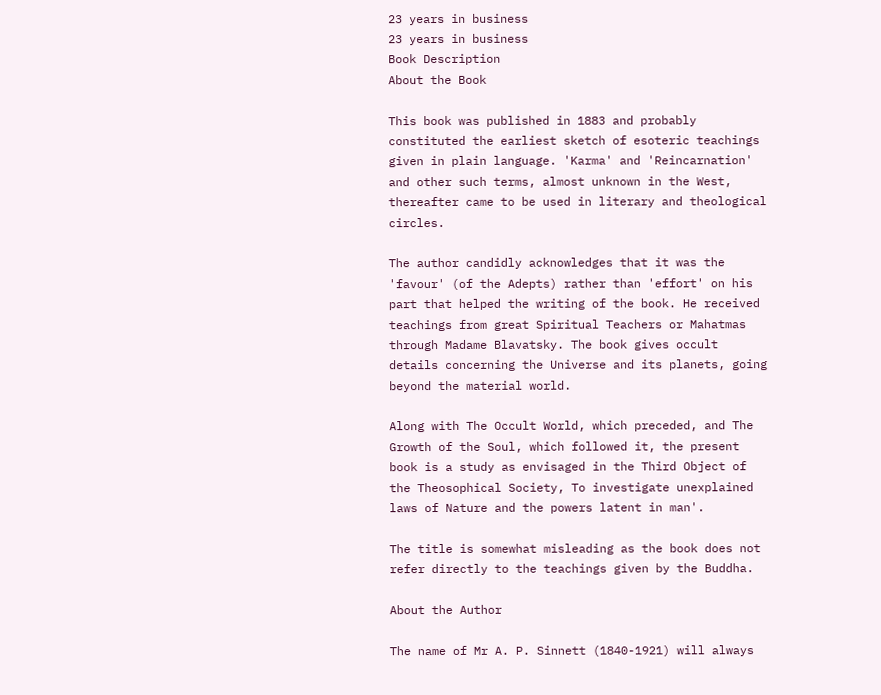23 years in business
23 years in business
Book Description
About the Book

This book was published in 1883 and probably constituted the earliest sketch of esoteric teachings given in plain language. 'Karma' and 'Reincarnation' and other such terms, almost unknown in the West, thereafter came to be used in literary and theological circles.

The author candidly acknowledges that it was the 'favour' (of the Adepts) rather than 'effort' on his part that helped the writing of the book. He received teachings from great Spiritual Teachers or Mahatmas through Madame Blavatsky. The book gives occult details concerning the Universe and its planets, going beyond the material world.

Along with The Occult World, which preceded, and The Growth of the Soul, which followed it, the present book is a study as envisaged in the Third Object of the Theosophical Society, To investigate unexplained laws of Nature and the powers latent in man'.

The title is somewhat misleading as the book does not refer directly to the teachings given by the Buddha.

About the Author

The name of Mr A. P. Sinnett (1840-1921) will always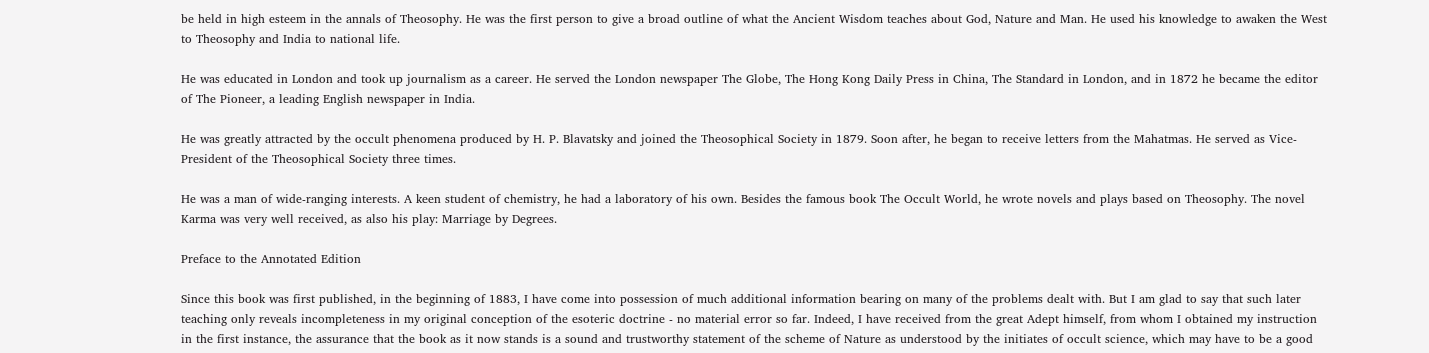be held in high esteem in the annals of Theosophy. He was the first person to give a broad outline of what the Ancient Wisdom teaches about God, Nature and Man. He used his knowledge to awaken the West to Theosophy and India to national life.

He was educated in London and took up journalism as a career. He served the London newspaper The Globe, The Hong Kong Daily Press in China, The Standard in London, and in 1872 he became the editor of The Pioneer, a leading English newspaper in India.

He was greatly attracted by the occult phenomena produced by H. P. Blavatsky and joined the Theosophical Society in 1879. Soon after, he began to receive letters from the Mahatmas. He served as Vice-President of the Theosophical Society three times.

He was a man of wide-ranging interests. A keen student of chemistry, he had a laboratory of his own. Besides the famous book The Occult World, he wrote novels and plays based on Theosophy. The novel Karma was very well received, as also his play: Marriage by Degrees.

Preface to the Annotated Edition

Since this book was first published, in the beginning of 1883, I have come into possession of much additional information bearing on many of the problems dealt with. But I am glad to say that such later teaching only reveals incompleteness in my original conception of the esoteric doctrine - no material error so far. Indeed, I have received from the great Adept himself, from whom I obtained my instruction in the first instance, the assurance that the book as it now stands is a sound and trustworthy statement of the scheme of Nature as understood by the initiates of occult science, which may have to be a good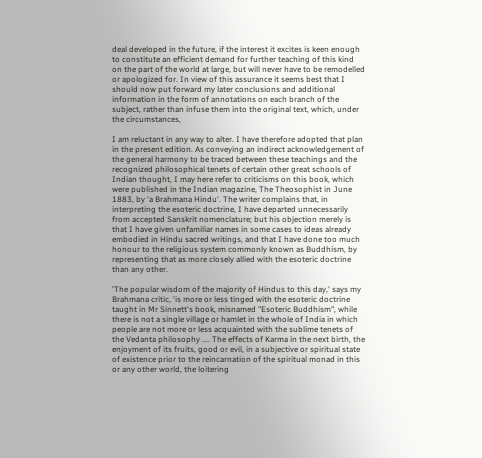deal developed in the future, if the interest it excites is keen enough to constitute an efficient demand for further teaching of this kind on the part of the world at large, but will never have to be remodelled or apologized for. In view of this assurance it seems best that I should now put forward my later conclusions and additional information in the form of annotations on each branch of the subject, rather than infuse them into the original text, which, under the circumstances,

I am reluctant in any way to alter. I have therefore adopted that plan in the present edition. As conveying an indirect acknowledgement of the general harmony to be traced between these teachings and the recognized philosophical tenets of certain other great schools of Indian thought, I may here refer to criticisms on this book, which were published in the Indian magazine, The Theosophist in June 1883, by 'a Brahmana Hindu'. The writer complains that, in interpreting the esoteric doctrine, I have departed unnecessarily from accepted Sanskrit nomenclature; but his objection merely is that I have given unfamiliar names in some cases to ideas already embodied in Hindu sacred writings, and that I have done too much honour to the religious system commonly known as Buddhism, by representing that as more closely allied with the esoteric doctrine than any other.

'The popular wisdom of the majority of Hindus to this day,' says my Brahmana critic, 'is more or less tinged with the esoteric doctrine taught in Mr Sinnett's book, misnamed "Esoteric Buddhism", while there is not a single village or hamlet in the whole of India in which people are not more or less acquainted with the sublime tenets of the Vedanta philosophy .... The effects of Karma in the next birth, the enjoyment of its fruits, good or evil, in a subjective or spiritual state of existence prior to the reincarnation of the spiritual monad in this or any other world, the loitering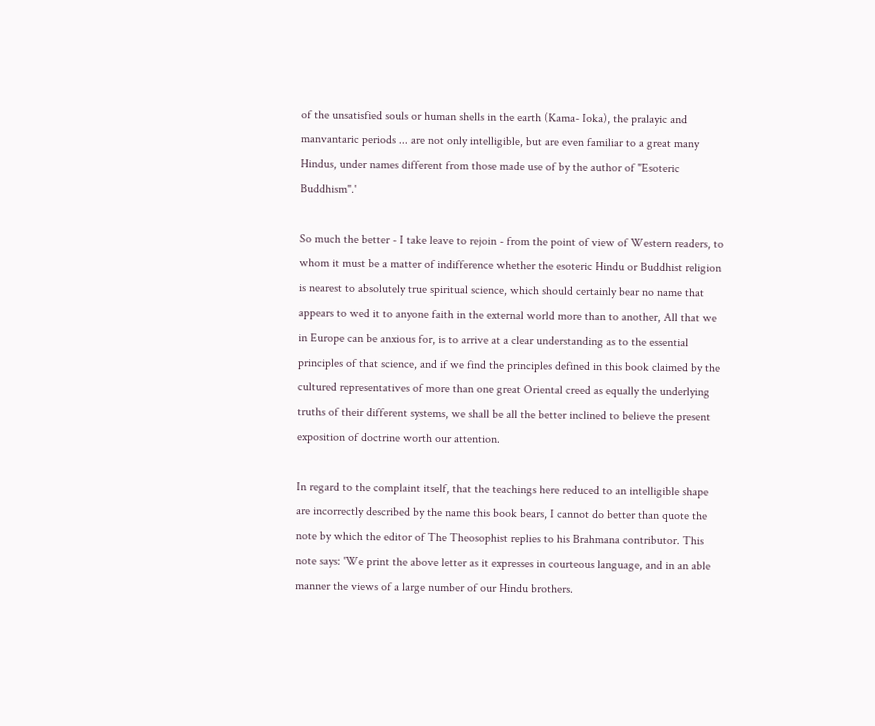of the unsatisfied souls or human shells in the earth (Kama- Ioka), the pralayic and manvantaric periods ... are not only intelligible, but are even familiar to a great many Hindus, under names different from those made use of by the author of "Esoteric Buddhism".'

So much the better - I take leave to rejoin - from the point of view of Western readers, to whom it must be a matter of indifference whether the esoteric Hindu or Buddhist religion is nearest to absolutely true spiritual science, which should certainly bear no name that appears to wed it to anyone faith in the external world more than to another, All that we in Europe can be anxious for, is to arrive at a clear understanding as to the essential principles of that science, and if we find the principles defined in this book claimed by the cultured representatives of more than one great Oriental creed as equally the underlying truths of their different systems, we shall be all the better inclined to believe the present exposition of doctrine worth our attention.

In regard to the complaint itself, that the teachings here reduced to an intelligible shape are incorrectly described by the name this book bears, I cannot do better than quote the note by which the editor of The Theosophist replies to his Brahmana contributor. This note says: 'We print the above letter as it expresses in courteous language, and in an able manner the views of a large number of our Hindu brothers.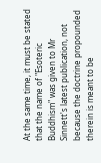At the same time, it must be stated that the name of "Esoteric Buddhism" was given to Mr Sinnett's latest publication, not because the doctrine propounded therein is meant to be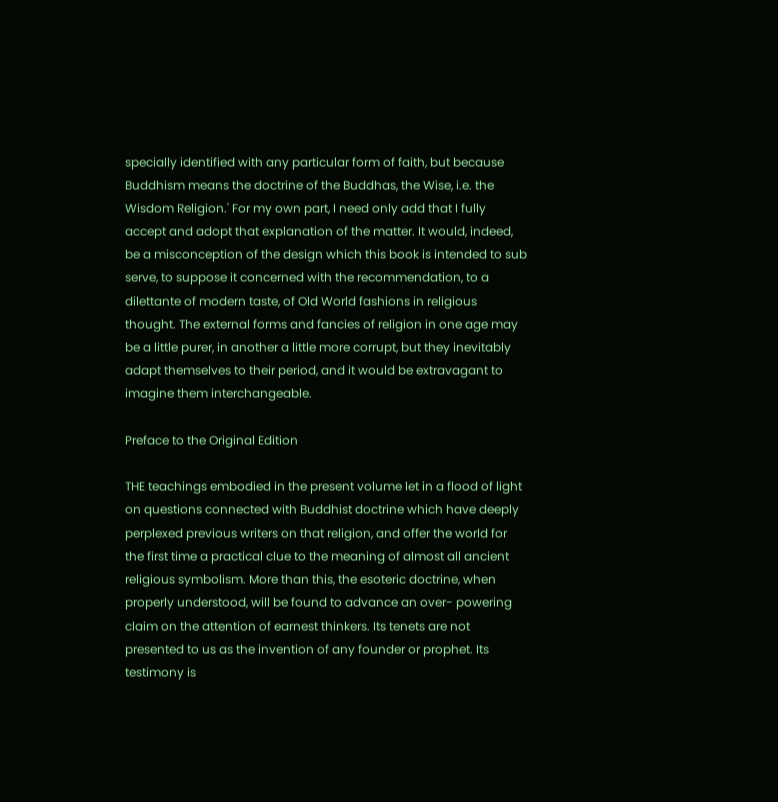specially identified with any particular form of faith, but because Buddhism means the doctrine of the Buddhas, the Wise, i.e. the Wisdom Religion.' For my own part, I need only add that I fully accept and adopt that explanation of the matter. It would, indeed, be a misconception of the design which this book is intended to sub serve, to suppose it concerned with the recommendation, to a dilettante of modern taste, of Old World fashions in religious thought. The external forms and fancies of religion in one age may be a little purer, in another a little more corrupt, but they inevitably adapt themselves to their period, and it would be extravagant to imagine them interchangeable.

Preface to the Original Edition

THE teachings embodied in the present volume let in a flood of light on questions connected with Buddhist doctrine which have deeply perplexed previous writers on that religion, and offer the world for the first time a practical clue to the meaning of almost all ancient religious symbolism. More than this, the esoteric doctrine, when properly understood, will be found to advance an over- powering claim on the attention of earnest thinkers. Its tenets are not presented to us as the invention of any founder or prophet. Its testimony is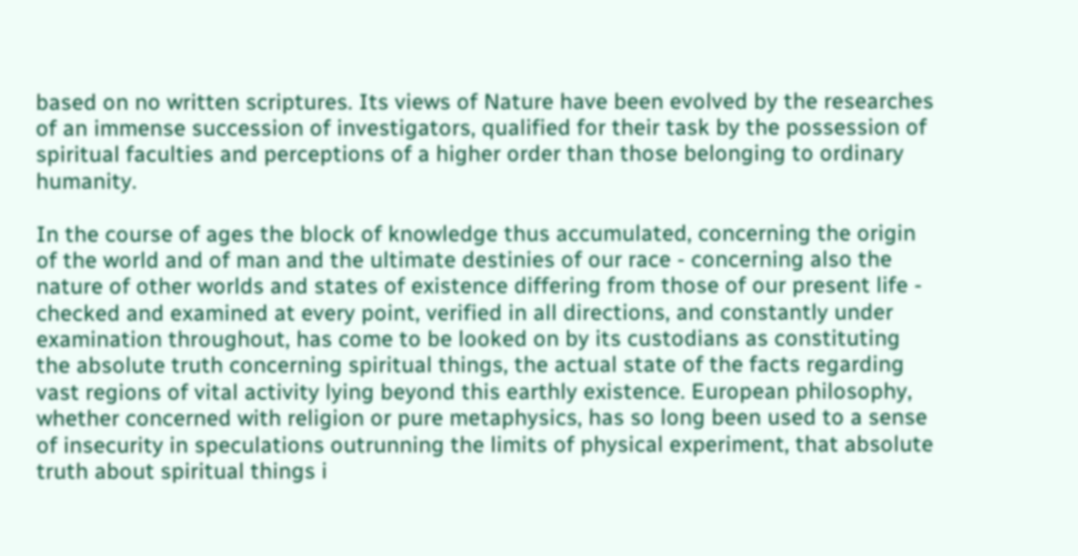based on no written scriptures. Its views of Nature have been evolved by the researches of an immense succession of investigators, qualified for their task by the possession of spiritual faculties and perceptions of a higher order than those belonging to ordinary humanity.

In the course of ages the block of knowledge thus accumulated, concerning the origin of the world and of man and the ultimate destinies of our race - concerning also the nature of other worlds and states of existence differing from those of our present life - checked and examined at every point, verified in all directions, and constantly under examination throughout, has come to be looked on by its custodians as constituting the absolute truth concerning spiritual things, the actual state of the facts regarding vast regions of vital activity lying beyond this earthly existence. European philosophy, whether concerned with religion or pure metaphysics, has so long been used to a sense of insecurity in speculations outrunning the limits of physical experiment, that absolute truth about spiritual things i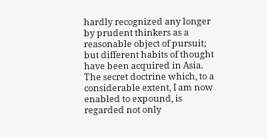hardly recognized any longer by prudent thinkers as a reasonable object of pursuit; but different habits of thought have been acquired in Asia. The secret doctrine which, to a considerable extent, I am now enabled to expound, is regarded not only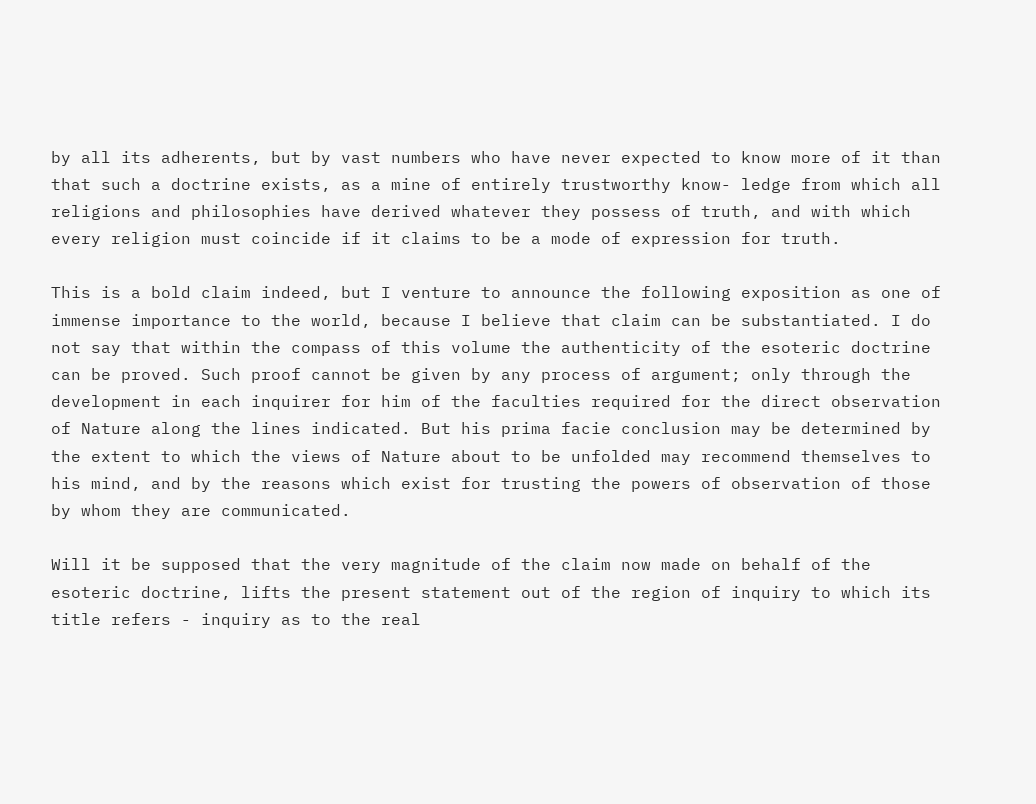by all its adherents, but by vast numbers who have never expected to know more of it than that such a doctrine exists, as a mine of entirely trustworthy know- ledge from which all religions and philosophies have derived whatever they possess of truth, and with which every religion must coincide if it claims to be a mode of expression for truth.

This is a bold claim indeed, but I venture to announce the following exposition as one of immense importance to the world, because I believe that claim can be substantiated. I do not say that within the compass of this volume the authenticity of the esoteric doctrine can be proved. Such proof cannot be given by any process of argument; only through the development in each inquirer for him of the faculties required for the direct observation of Nature along the lines indicated. But his prima facie conclusion may be determined by the extent to which the views of Nature about to be unfolded may recommend themselves to his mind, and by the reasons which exist for trusting the powers of observation of those by whom they are communicated.

Will it be supposed that the very magnitude of the claim now made on behalf of the esoteric doctrine, lifts the present statement out of the region of inquiry to which its title refers - inquiry as to the real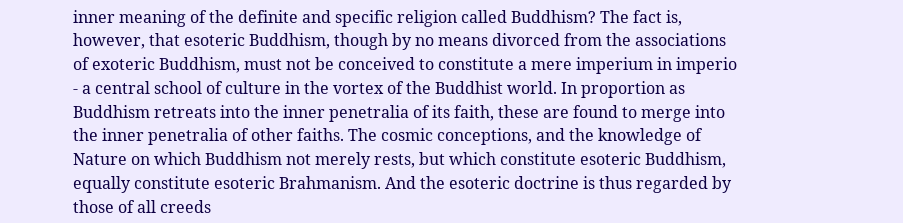inner meaning of the definite and specific religion called Buddhism? The fact is, however, that esoteric Buddhism, though by no means divorced from the associations of exoteric Buddhism, must not be conceived to constitute a mere imperium in imperio - a central school of culture in the vortex of the Buddhist world. In proportion as Buddhism retreats into the inner penetralia of its faith, these are found to merge into the inner penetralia of other faiths. The cosmic conceptions, and the knowledge of Nature on which Buddhism not merely rests, but which constitute esoteric Buddhism, equally constitute esoteric Brahmanism. And the esoteric doctrine is thus regarded by those of all creeds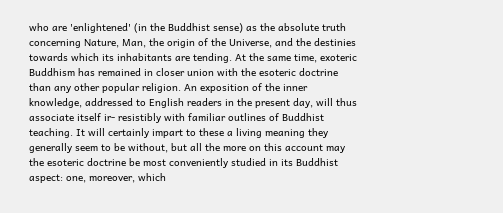who are 'enlightened' (in the Buddhist sense) as the absolute truth concerning Nature, Man, the origin of the Universe, and the destinies towards which its inhabitants are tending. At the same time, exoteric Buddhism has remained in closer union with the esoteric doctrine than any other popular religion. An exposition of the inner knowledge, addressed to English readers in the present day, will thus associate itself ir- resistibly with familiar outlines of Buddhist teaching. It will certainly impart to these a living meaning they generally seem to be without, but all the more on this account may the esoteric doctrine be most conveniently studied in its Buddhist aspect: one, moreover, which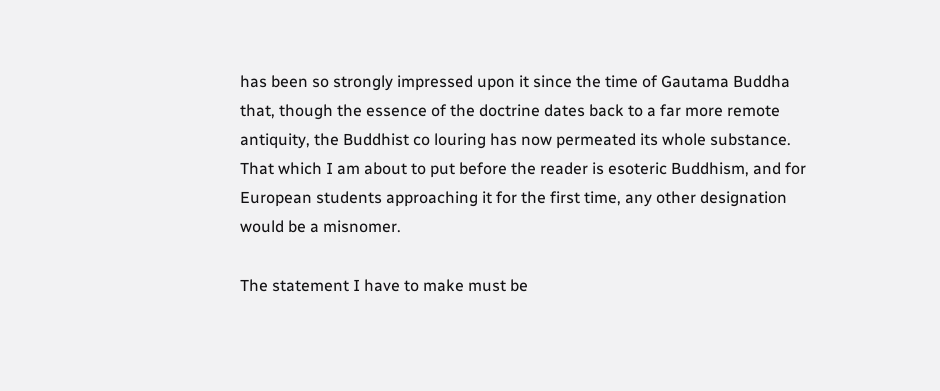has been so strongly impressed upon it since the time of Gautama Buddha that, though the essence of the doctrine dates back to a far more remote antiquity, the Buddhist co louring has now permeated its whole substance. That which I am about to put before the reader is esoteric Buddhism, and for European students approaching it for the first time, any other designation would be a misnomer.

The statement I have to make must be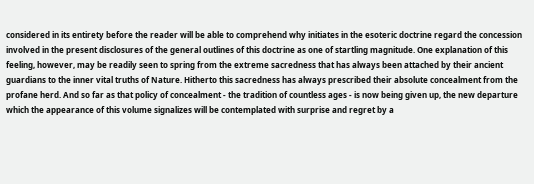considered in its entirety before the reader will be able to comprehend why initiates in the esoteric doctrine regard the concession involved in the present disclosures of the general outlines of this doctrine as one of startling magnitude. One explanation of this feeling, however, may be readily seen to spring from the extreme sacredness that has always been attached by their ancient guardians to the inner vital truths of Nature. Hitherto this sacredness has always prescribed their absolute concealment from the profane herd. And so far as that policy of concealment - the tradition of countless ages - is now being given up, the new departure which the appearance of this volume signalizes will be contemplated with surprise and regret by a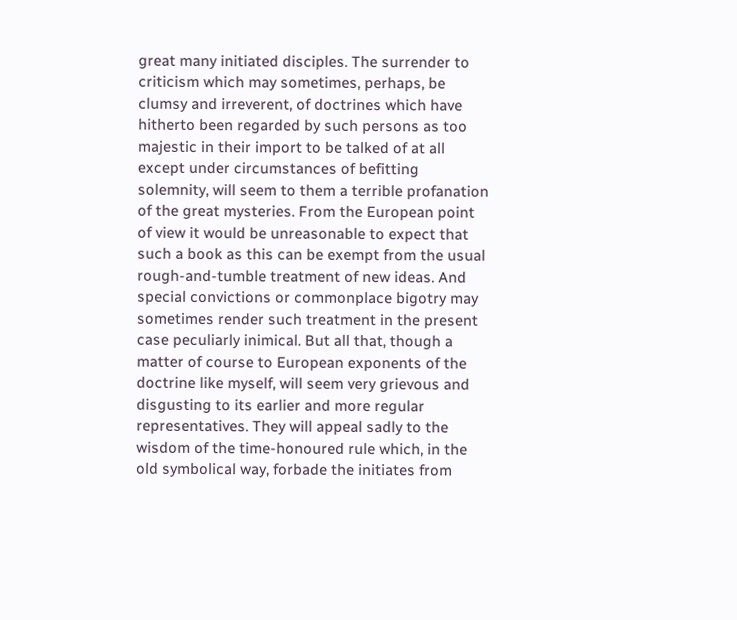great many initiated disciples. The surrender to criticism which may sometimes, perhaps, be clumsy and irreverent, of doctrines which have hitherto been regarded by such persons as too majestic in their import to be talked of at all except under circumstances of befitting solemnity, will seem to them a terrible profanation of the great mysteries. From the European point of view it would be unreasonable to expect that such a book as this can be exempt from the usual rough-and-tumble treatment of new ideas. And special convictions or commonplace bigotry may sometimes render such treatment in the present case peculiarly inimical. But all that, though a matter of course to European exponents of the doctrine like myself, will seem very grievous and disgusting to its earlier and more regular representatives. They will appeal sadly to the wisdom of the time-honoured rule which, in the old symbolical way, forbade the initiates from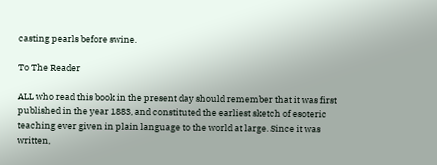casting pearls before swine.

To The Reader

ALL who read this book in the present day should remember that it was first published in the year 1883, and constituted the earliest sketch of esoteric teaching ever given in plain language to the world at large. Since it was written,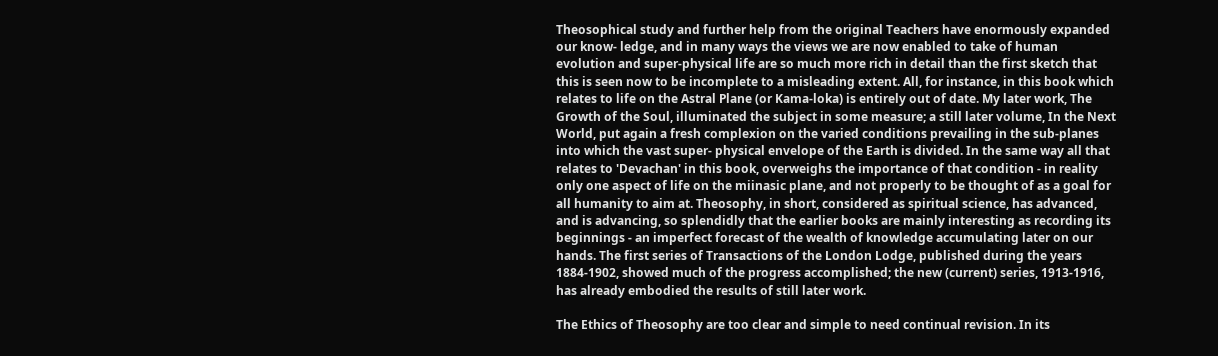Theosophical study and further help from the original Teachers have enormously expanded our know- ledge, and in many ways the views we are now enabled to take of human evolution and super-physical life are so much more rich in detail than the first sketch that this is seen now to be incomplete to a misleading extent. All, for instance, in this book which relates to life on the Astral Plane (or Kama-loka) is entirely out of date. My later work, The Growth of the Soul, illuminated the subject in some measure; a still later volume, In the Next World, put again a fresh complexion on the varied conditions prevailing in the sub-planes into which the vast super- physical envelope of the Earth is divided. In the same way all that relates to 'Devachan' in this book, overweighs the importance of that condition - in reality only one aspect of life on the miinasic plane, and not properly to be thought of as a goal for all humanity to aim at. Theosophy, in short, considered as spiritual science, has advanced, and is advancing, so splendidly that the earlier books are mainly interesting as recording its beginnings - an imperfect forecast of the wealth of knowledge accumulating later on our hands. The first series of Transactions of the London Lodge, published during the years 1884-1902, showed much of the progress accomplished; the new (current) series, 1913-1916, has already embodied the results of still later work.

The Ethics of Theosophy are too clear and simple to need continual revision. In its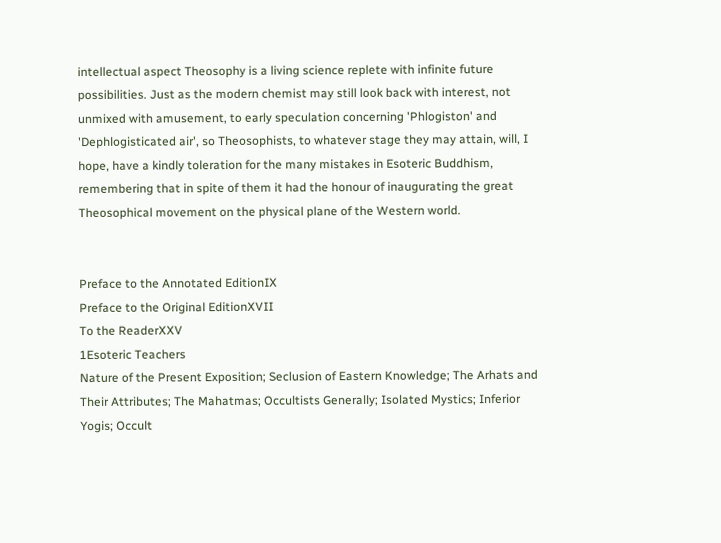intellectual aspect Theosophy is a living science replete with infinite future possibilities. Just as the modern chemist may still look back with interest, not unmixed with amusement, to early speculation concerning 'Phlogiston' and 'Dephlogisticated air', so Theosophists, to whatever stage they may attain, will, I hope, have a kindly toleration for the many mistakes in Esoteric Buddhism, remembering that in spite of them it had the honour of inaugurating the great Theosophical movement on the physical plane of the Western world.


Preface to the Annotated EditionIX
Preface to the Original EditionXVII
To the ReaderXXV
1Esoteric Teachers
Nature of the Present Exposition; Seclusion of Eastern Knowledge; The Arhats and Their Attributes; The Mahatmas; Occultists Generally; Isolated Mystics; Inferior Yogis; Occult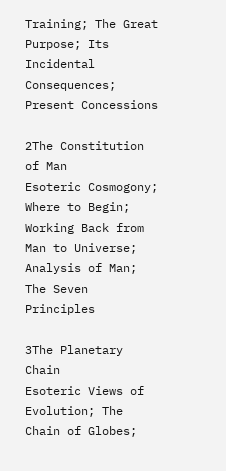Training; The Great Purpose; Its Incidental Consequences; Present Concessions

2The Constitution of Man
Esoteric Cosmogony; Where to Begin; Working Back from Man to Universe; Analysis of Man; The Seven Principles

3The Planetary Chain
Esoteric Views of Evolution; The Chain of Globes;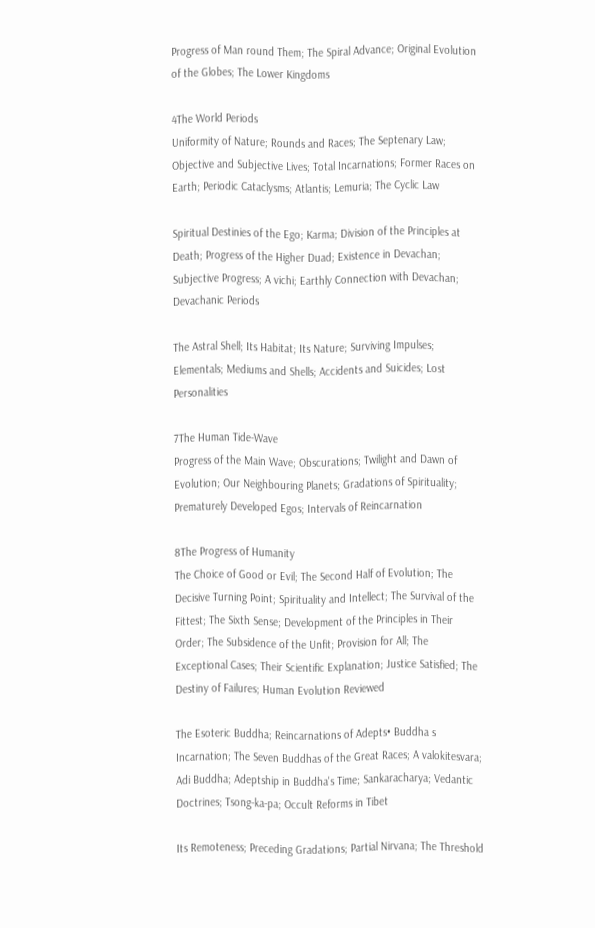Progress of Man round Them; The Spiral Advance; Original Evolution of the Globes; The Lower Kingdoms

4The World Periods
Uniformity of Nature; Rounds and Races; The Septenary Law; Objective and Subjective Lives; Total Incarnations; Former Races on Earth; Periodic Cataclysms; Atlantis; Lemuria; The Cyclic Law

Spiritual Destinies of the Ego; Karma; Division of the Principles at Death; Progress of the Higher Duad; Existence in Devachan; Subjective Progress; A vichi; Earthly Connection with Devachan; Devachanic Periods

The Astral Shell; Its Habitat; Its Nature; Surviving Impulses; Elementals; Mediums and Shells; Accidents and Suicides; Lost Personalities

7The Human Tide-Wave
Progress of the Main Wave; Obscurations; Twilight and Dawn of Evolution; Our Neighbouring Planets; Gradations of Spirituality; Prematurely Developed Egos; Intervals of Reincarnation

8The Progress of Humanity
The Choice of Good or Evil; The Second Half of Evolution; The Decisive Turning Point; Spirituality and Intellect; The Survival of the Fittest; The Sixth Sense; Development of the Principles in Their Order; The Subsidence of the Unfit; Provision for All; The Exceptional Cases; Their Scientific Explanation; Justice Satisfied; The Destiny of Failures; Human Evolution Reviewed

The Esoteric Buddha; Reincarnations of Adepts• Buddha s Incarnation; The Seven Buddhas of the Great Races; A valokitesvara; Adi Buddha; Adeptship in Buddha's Time; Sankaracharya; Vedantic Doctrines; Tsong-ka-pa; Occult Reforms in Tibet

Its Remoteness; Preceding Gradations; Partial Nirvana; The Threshold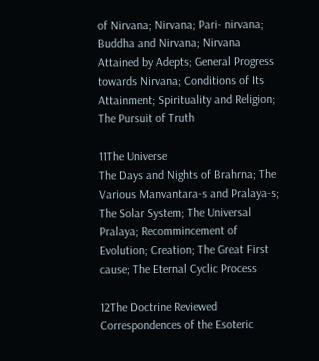of Nirvana; Nirvana; Pari- nirvana; Buddha and Nirvana; Nirvana Attained by Adepts; General Progress towards Nirvana; Conditions of Its Attainment; Spirituality and Religion; The Pursuit of Truth

11The Universe
The Days and Nights of Brahrna; The Various Manvantara-s and Pralaya-s; The Solar System; The Universal Pralaya; Recommincement of Evolution; Creation; The Great First cause; The Eternal Cyclic Process

12The Doctrine Reviewed
Correspondences of the Esoteric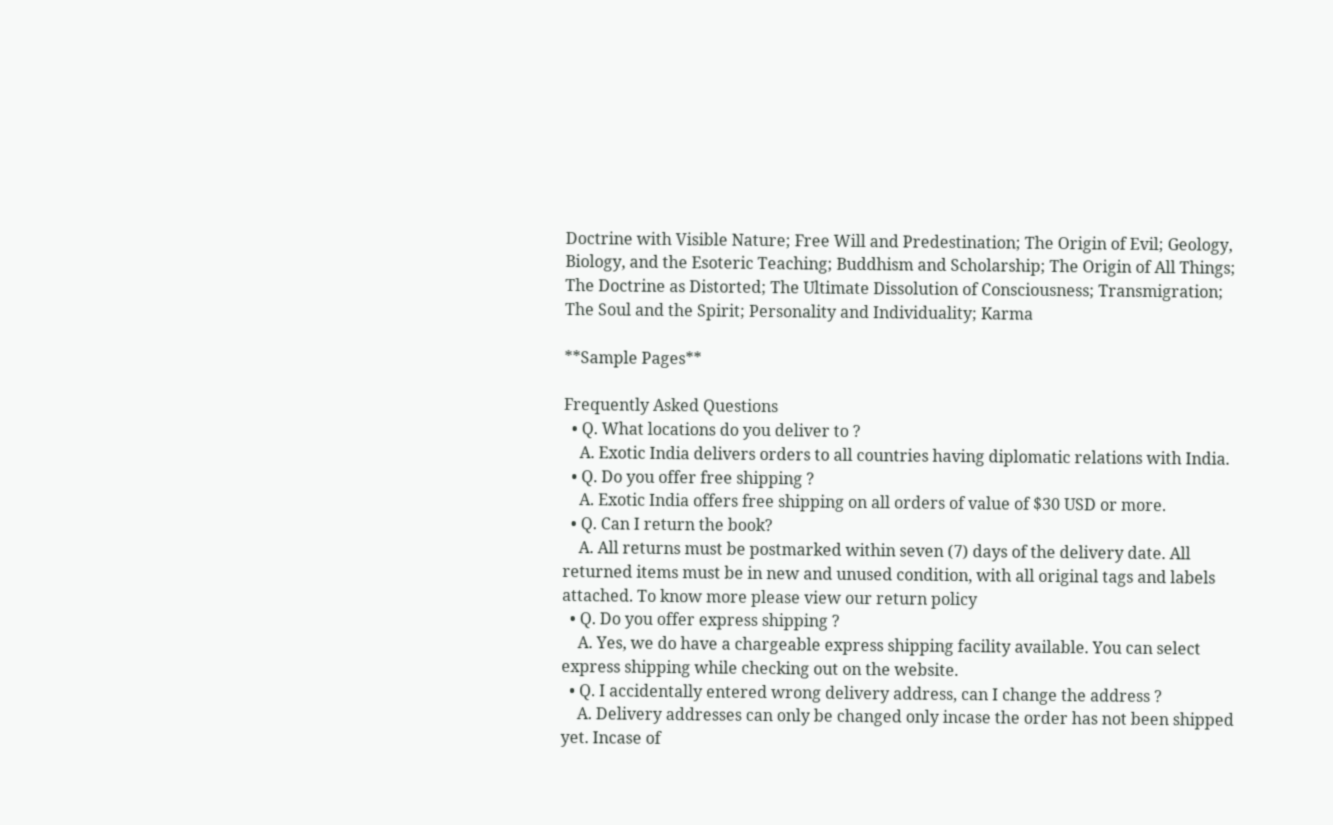Doctrine with Visible Nature; Free Will and Predestination; The Origin of Evil; Geology, Biology, and the Esoteric Teaching; Buddhism and Scholarship; The Origin of All Things; The Doctrine as Distorted; The Ultimate Dissolution of Consciousness; Transmigration; The Soul and the Spirit; Personality and Individuality; Karma

**Sample Pages**

Frequently Asked Questions
  • Q. What locations do you deliver to ?
    A. Exotic India delivers orders to all countries having diplomatic relations with India.
  • Q. Do you offer free shipping ?
    A. Exotic India offers free shipping on all orders of value of $30 USD or more.
  • Q. Can I return the book?
    A. All returns must be postmarked within seven (7) days of the delivery date. All returned items must be in new and unused condition, with all original tags and labels attached. To know more please view our return policy
  • Q. Do you offer express shipping ?
    A. Yes, we do have a chargeable express shipping facility available. You can select express shipping while checking out on the website.
  • Q. I accidentally entered wrong delivery address, can I change the address ?
    A. Delivery addresses can only be changed only incase the order has not been shipped yet. Incase of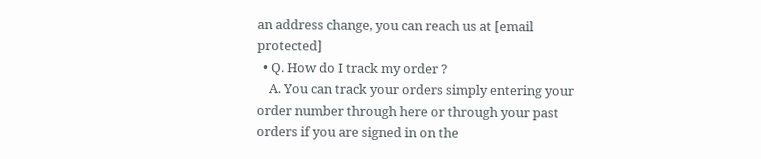an address change, you can reach us at [email protected]
  • Q. How do I track my order ?
    A. You can track your orders simply entering your order number through here or through your past orders if you are signed in on the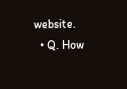website.
  • Q. How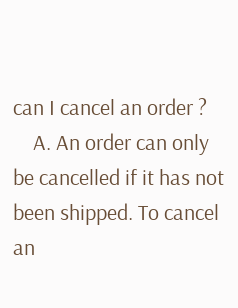can I cancel an order ?
    A. An order can only be cancelled if it has not been shipped. To cancel an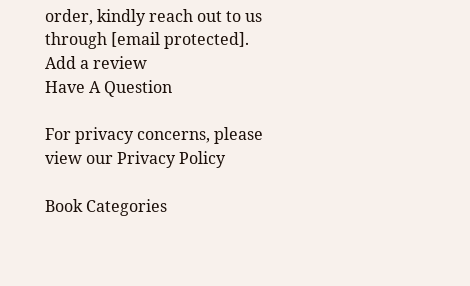order, kindly reach out to us through [email protected].
Add a review
Have A Question

For privacy concerns, please view our Privacy Policy

Book Categories